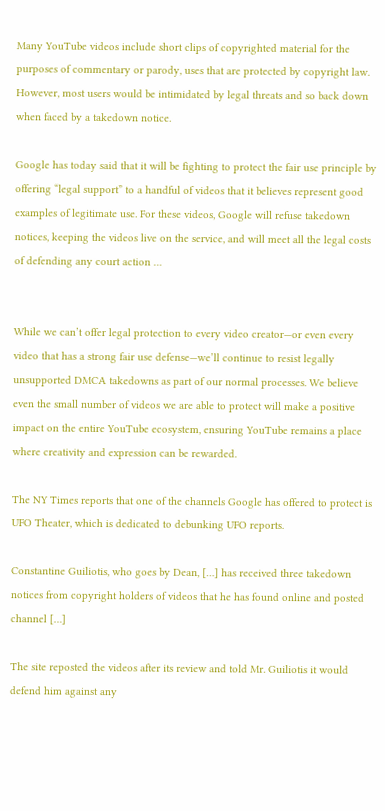Many YouTube videos include short clips of copyrighted material for the purposes of commentary or parody, uses that are protected by copyright law. However, most users would be intimidated by legal threats and so back down when faced by a takedown notice.

Google has today said that it will be fighting to protect the fair use principle by offering “legal support” to a handful of videos that it believes represent good examples of legitimate use. For these videos, Google will refuse takedown notices, keeping the videos live on the service, and will meet all the legal costs of defending any court action …


While we can’t offer legal protection to every video creator—or even every video that has a strong fair use defense—we’ll continue to resist legally unsupported DMCA takedowns as part of our normal processes. We believe even the small number of videos we are able to protect will make a positive impact on the entire YouTube ecosystem, ensuring YouTube remains a place where creativity and expression can be rewarded.

The NY Times reports that one of the channels Google has offered to protect is UFO Theater, which is dedicated to debunking UFO reports.

Constantine Guiliotis, who goes by Dean, […] has received three takedown notices from copyright holders of videos that he has found online and posted channel […]

The site reposted the videos after its review and told Mr. Guiliotis it would defend him against any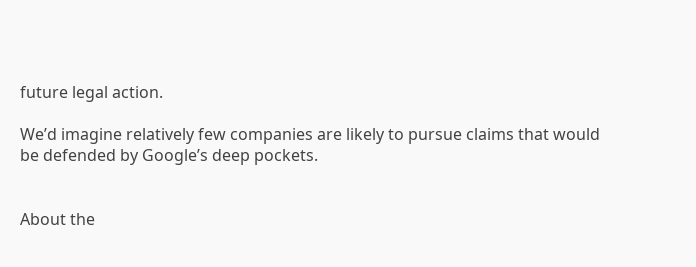future legal action.

We’d imagine relatively few companies are likely to pursue claims that would be defended by Google’s deep pockets.


About the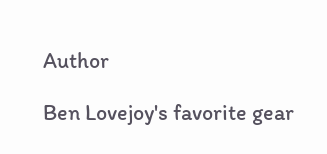Author

Ben Lovejoy's favorite gear